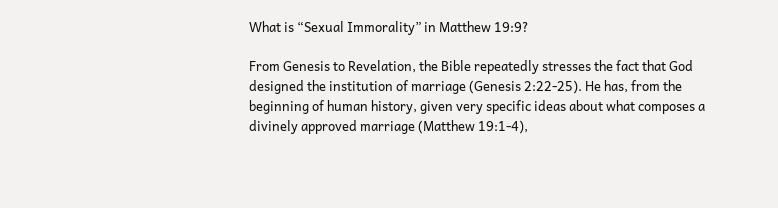What is “Sexual Immorality” in Matthew 19:9?

From Genesis to Revelation, the Bible repeatedly stresses the fact that God designed the institution of marriage (Genesis 2:22-25). He has, from the beginning of human history, given very specific ideas about what composes a divinely approved marriage (Matthew 19:1-4),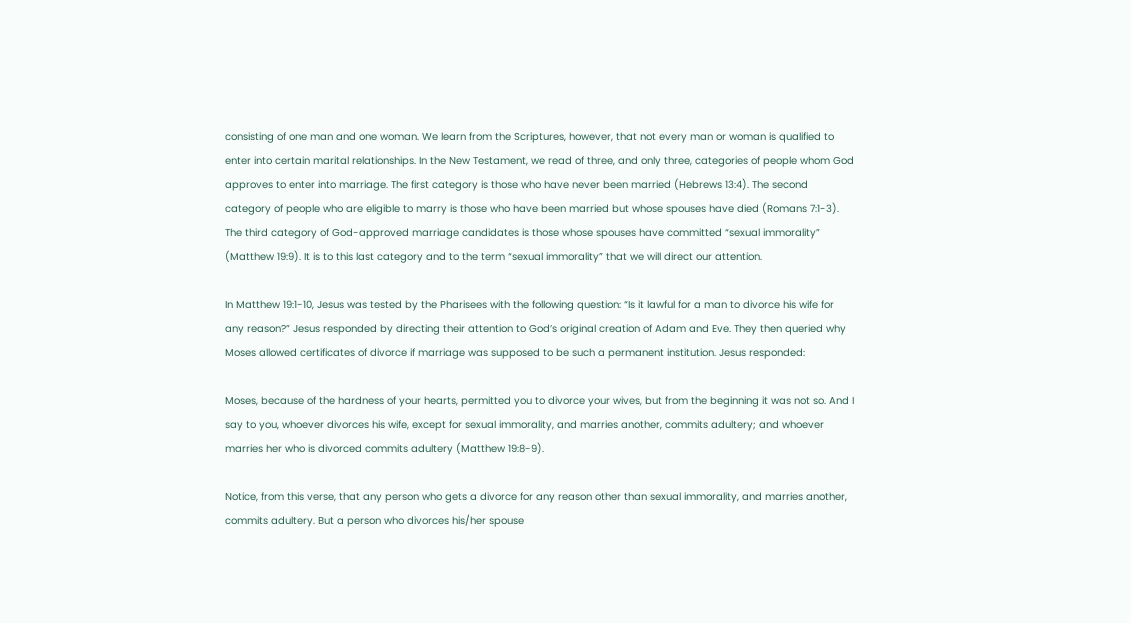consisting of one man and one woman. We learn from the Scriptures, however, that not every man or woman is qualified to enter into certain marital relationships. In the New Testament, we read of three, and only three, categories of people whom God approves to enter into marriage. The first category is those who have never been married (Hebrews 13:4). The second category of people who are eligible to marry is those who have been married but whose spouses have died (Romans 7:1-3). The third category of God-approved marriage candidates is those whose spouses have committed “sexual immorality” (Matthew 19:9). It is to this last category and to the term “sexual immorality” that we will direct our attention.

In Matthew 19:1-10, Jesus was tested by the Pharisees with the following question: “Is it lawful for a man to divorce his wife for any reason?” Jesus responded by directing their attention to God’s original creation of Adam and Eve. They then queried why Moses allowed certificates of divorce if marriage was supposed to be such a permanent institution. Jesus responded:

Moses, because of the hardness of your hearts, permitted you to divorce your wives, but from the beginning it was not so. And I say to you, whoever divorces his wife, except for sexual immorality, and marries another, commits adultery; and whoever marries her who is divorced commits adultery (Matthew 19:8-9).

Notice, from this verse, that any person who gets a divorce for any reason other than sexual immorality, and marries another, commits adultery. But a person who divorces his/her spouse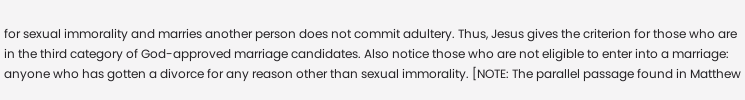for sexual immorality and marries another person does not commit adultery. Thus, Jesus gives the criterion for those who are in the third category of God-approved marriage candidates. Also notice those who are not eligible to enter into a marriage: anyone who has gotten a divorce for any reason other than sexual immorality. [NOTE: The parallel passage found in Matthew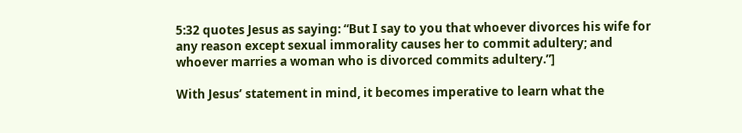5:32 quotes Jesus as saying: “But I say to you that whoever divorces his wife for any reason except sexual immorality causes her to commit adultery; and whoever marries a woman who is divorced commits adultery.”]

With Jesus’ statement in mind, it becomes imperative to learn what the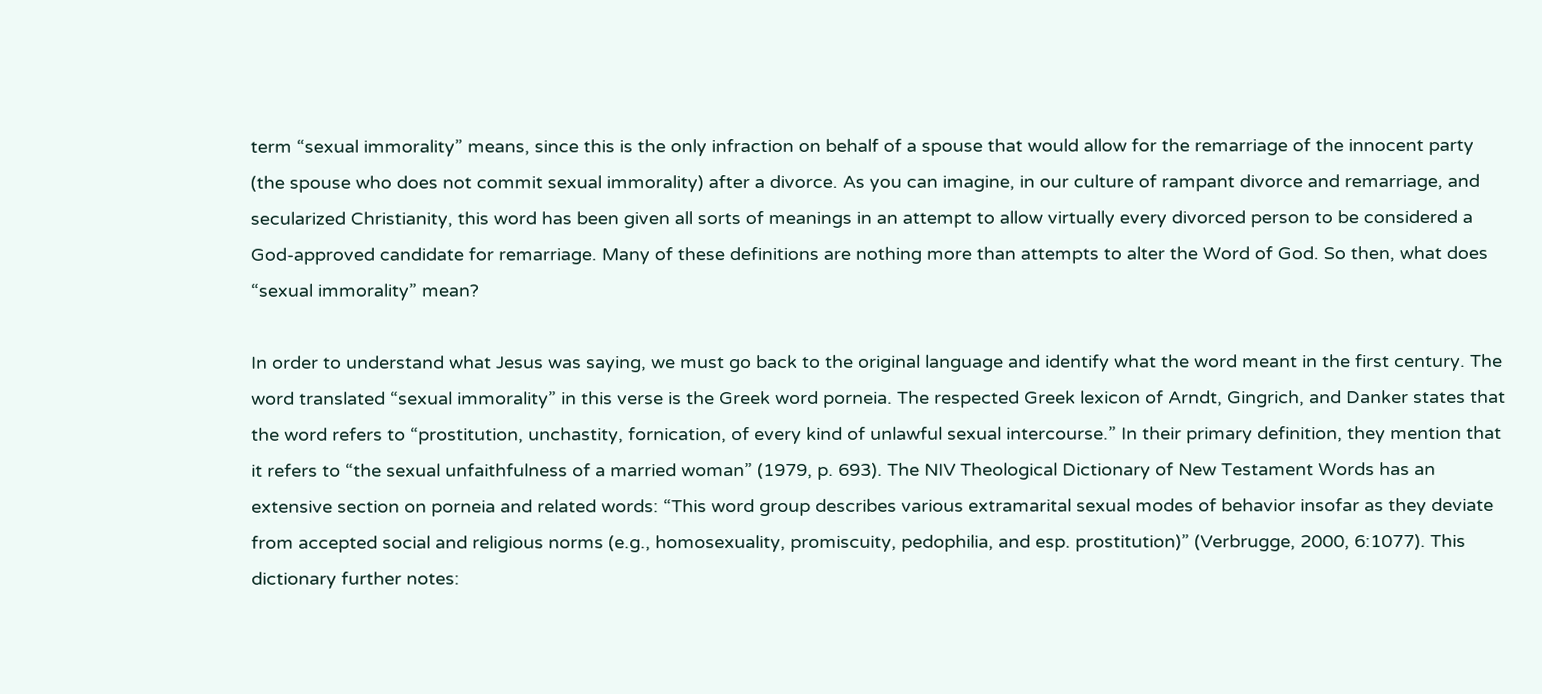term “sexual immorality” means, since this is the only infraction on behalf of a spouse that would allow for the remarriage of the innocent party (the spouse who does not commit sexual immorality) after a divorce. As you can imagine, in our culture of rampant divorce and remarriage, and secularized Christianity, this word has been given all sorts of meanings in an attempt to allow virtually every divorced person to be considered a God-approved candidate for remarriage. Many of these definitions are nothing more than attempts to alter the Word of God. So then, what does “sexual immorality” mean?

In order to understand what Jesus was saying, we must go back to the original language and identify what the word meant in the first century. The word translated “sexual immorality” in this verse is the Greek word porneia. The respected Greek lexicon of Arndt, Gingrich, and Danker states that the word refers to “prostitution, unchastity, fornication, of every kind of unlawful sexual intercourse.” In their primary definition, they mention that it refers to “the sexual unfaithfulness of a married woman” (1979, p. 693). The NIV Theological Dictionary of New Testament Words has an extensive section on porneia and related words: “This word group describes various extramarital sexual modes of behavior insofar as they deviate from accepted social and religious norms (e.g., homosexuality, promiscuity, pedophilia, and esp. prostitution)” (Verbrugge, 2000, 6:1077). This dictionary further notes: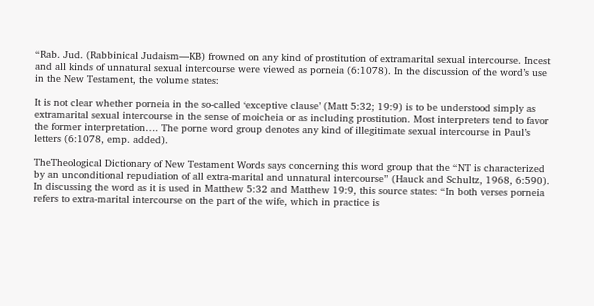“Rab. Jud. (Rabbinical Judaism—KB) frowned on any kind of prostitution of extramarital sexual intercourse. Incest and all kinds of unnatural sexual intercourse were viewed as porneia (6:1078). In the discussion of the word’s use in the New Testament, the volume states:

It is not clear whether porneia in the so-called ‘exceptive clause’ (Matt 5:32; 19:9) is to be understood simply as extramarital sexual intercourse in the sense of moicheia or as including prostitution. Most interpreters tend to favor the former interpretation…. The porne word group denotes any kind of illegitimate sexual intercourse in Paul’s letters (6:1078, emp. added).

TheTheological Dictionary of New Testament Words says concerning this word group that the “NT is characterized by an unconditional repudiation of all extra-marital and unnatural intercourse” (Hauck and Schultz, 1968, 6:590). In discussing the word as it is used in Matthew 5:32 and Matthew 19:9, this source states: “In both verses porneia refers to extra-marital intercourse on the part of the wife, which in practice is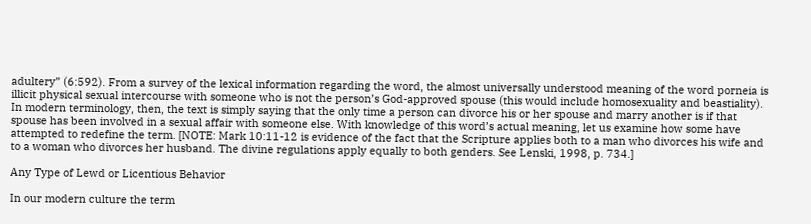adultery” (6:592). From a survey of the lexical information regarding the word, the almost universally understood meaning of the word porneia is illicit physical sexual intercourse with someone who is not the person’s God-approved spouse (this would include homosexuality and beastiality). In modern terminology, then, the text is simply saying that the only time a person can divorce his or her spouse and marry another is if that spouse has been involved in a sexual affair with someone else. With knowledge of this word’s actual meaning, let us examine how some have attempted to redefine the term. [NOTE: Mark 10:11-12 is evidence of the fact that the Scripture applies both to a man who divorces his wife and to a woman who divorces her husband. The divine regulations apply equally to both genders. See Lenski, 1998, p. 734.]

Any Type of Lewd or Licentious Behavior

In our modern culture the term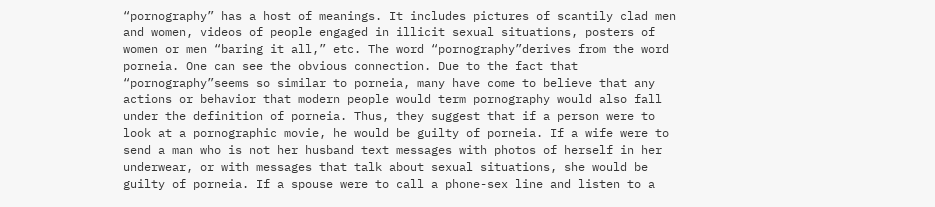“pornography” has a host of meanings. It includes pictures of scantily clad men and women, videos of people engaged in illicit sexual situations, posters of women or men “baring it all,” etc. The word “pornography”derives from the word porneia. One can see the obvious connection. Due to the fact that “pornography”seems so similar to porneia, many have come to believe that any actions or behavior that modern people would term pornography would also fall under the definition of porneia. Thus, they suggest that if a person were to look at a pornographic movie, he would be guilty of porneia. If a wife were to send a man who is not her husband text messages with photos of herself in her underwear, or with messages that talk about sexual situations, she would be guilty of porneia. If a spouse were to call a phone-sex line and listen to a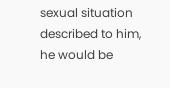sexual situation described to him, he would be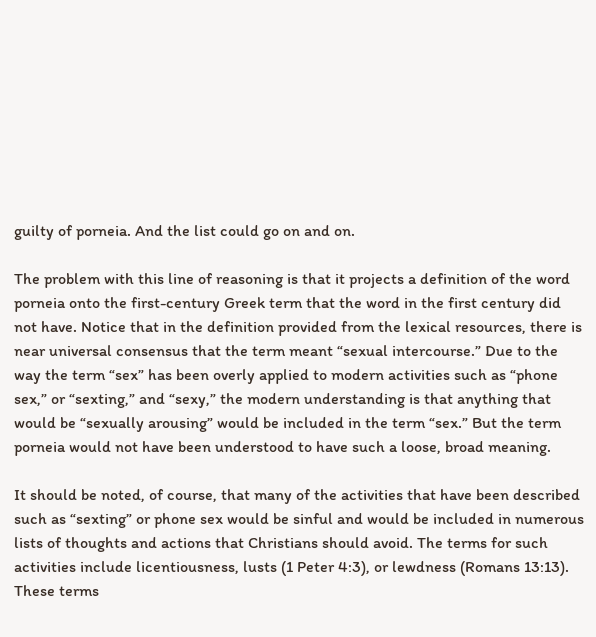guilty of porneia. And the list could go on and on.

The problem with this line of reasoning is that it projects a definition of the word porneia onto the first-century Greek term that the word in the first century did not have. Notice that in the definition provided from the lexical resources, there is near universal consensus that the term meant “sexual intercourse.” Due to the way the term “sex” has been overly applied to modern activities such as “phone sex,” or “sexting,” and “sexy,” the modern understanding is that anything that would be “sexually arousing” would be included in the term “sex.” But the term porneia would not have been understood to have such a loose, broad meaning.

It should be noted, of course, that many of the activities that have been described such as “sexting” or phone sex would be sinful and would be included in numerous lists of thoughts and actions that Christians should avoid. The terms for such activities include licentiousness, lusts (1 Peter 4:3), or lewdness (Romans 13:13). These terms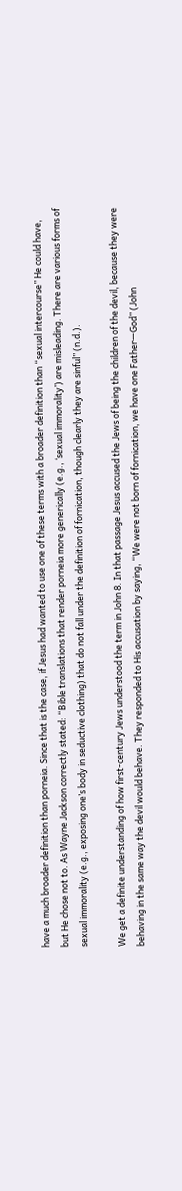have a much broader definition than porneia. Since that is the case, if Jesus had wanted to use one of these terms with a broader definition than “sexual intercourse” He could have, but He chose not to. As Wayne Jackson correctly stated: “Bible translations that render porneia more generically (e.g., ‘sexual immorality’) are misleading. There are various forms of sexual immorality (e.g., exposing one’s body in seductive clothing) that do not fall under the definition of fornication, though clearly they are sinful” (n.d.).

We get a definite understanding of how first-century Jews understood the term in John 8. In that passage Jesus accused the Jews of being the children of the devil, because they were behaving in the same way the devil would behave. They responded to His accusation by saying, “We were not born of fornication, we have one Father—God” (John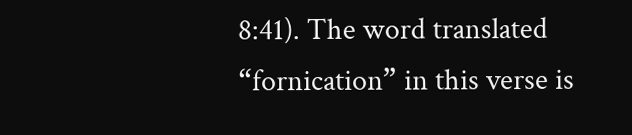8:41). The word translated “fornication” in this verse is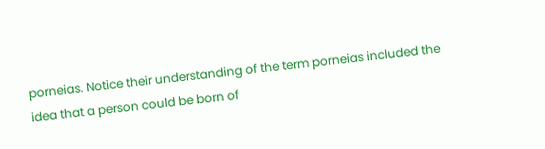porneias. Notice their understanding of the term porneias included the idea that a person could be born of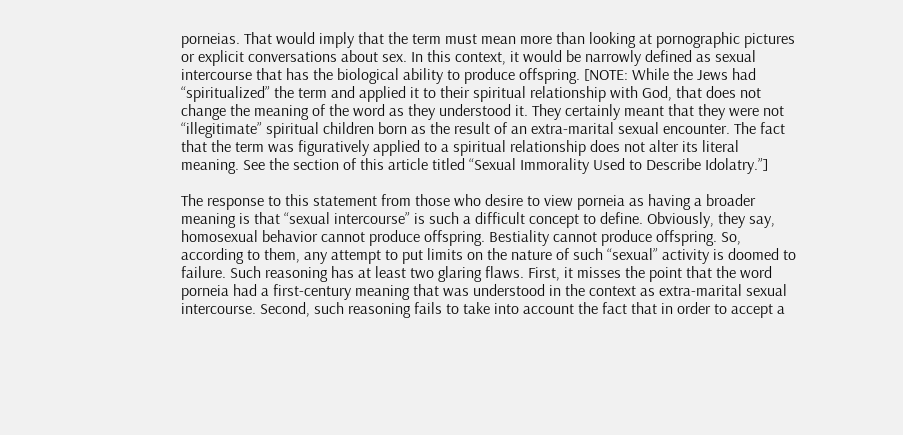porneias. That would imply that the term must mean more than looking at pornographic pictures or explicit conversations about sex. In this context, it would be narrowly defined as sexual intercourse that has the biological ability to produce offspring. [NOTE: While the Jews had “spiritualized” the term and applied it to their spiritual relationship with God, that does not change the meaning of the word as they understood it. They certainly meant that they were not “illegitimate” spiritual children born as the result of an extra-marital sexual encounter. The fact that the term was figuratively applied to a spiritual relationship does not alter its literal meaning. See the section of this article titled “Sexual Immorality Used to Describe Idolatry.”]

The response to this statement from those who desire to view porneia as having a broader meaning is that “sexual intercourse” is such a difficult concept to define. Obviously, they say, homosexual behavior cannot produce offspring. Bestiality cannot produce offspring. So, according to them, any attempt to put limits on the nature of such “sexual” activity is doomed to failure. Such reasoning has at least two glaring flaws. First, it misses the point that the word porneia had a first-century meaning that was understood in the context as extra-marital sexual intercourse. Second, such reasoning fails to take into account the fact that in order to accept a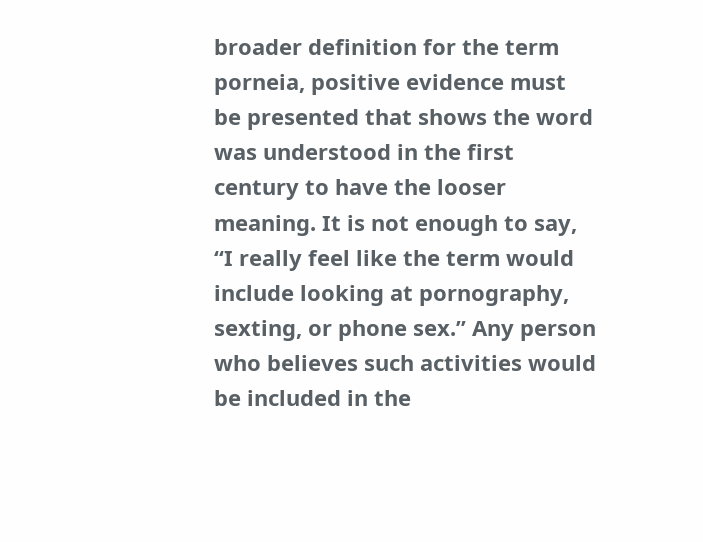broader definition for the term porneia, positive evidence must be presented that shows the word was understood in the first century to have the looser meaning. It is not enough to say, “I really feel like the term would include looking at pornography, sexting, or phone sex.” Any person who believes such activities would be included in the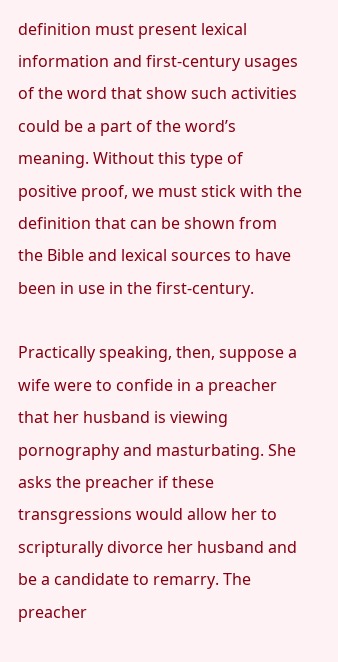definition must present lexical information and first-century usages of the word that show such activities could be a part of the word’s meaning. Without this type of positive proof, we must stick with the definition that can be shown from the Bible and lexical sources to have been in use in the first-century.

Practically speaking, then, suppose a wife were to confide in a preacher that her husband is viewing pornography and masturbating. She asks the preacher if these transgressions would allow her to scripturally divorce her husband and be a candidate to remarry. The preacher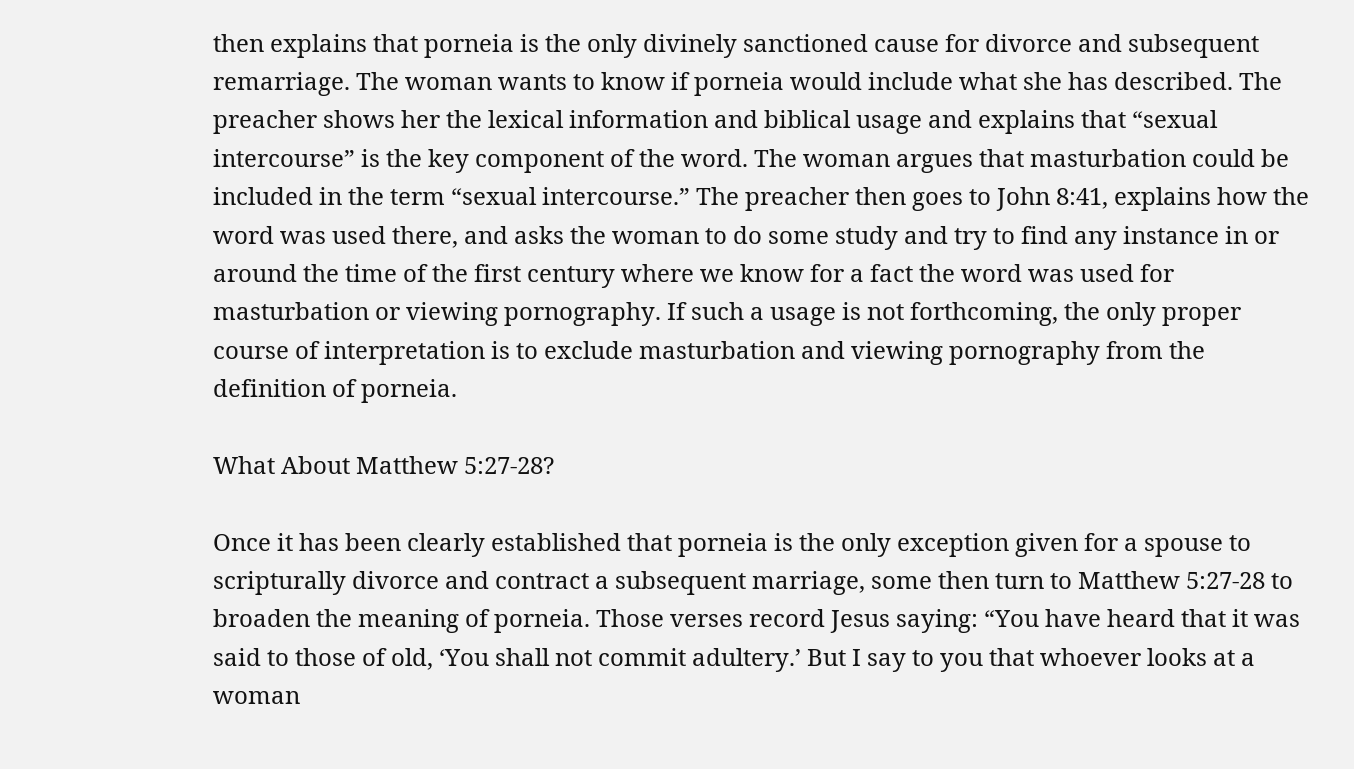then explains that porneia is the only divinely sanctioned cause for divorce and subsequent remarriage. The woman wants to know if porneia would include what she has described. The preacher shows her the lexical information and biblical usage and explains that “sexual intercourse” is the key component of the word. The woman argues that masturbation could be included in the term “sexual intercourse.” The preacher then goes to John 8:41, explains how the word was used there, and asks the woman to do some study and try to find any instance in or around the time of the first century where we know for a fact the word was used for masturbation or viewing pornography. If such a usage is not forthcoming, the only proper course of interpretation is to exclude masturbation and viewing pornography from the definition of porneia.

What About Matthew 5:27-28?

Once it has been clearly established that porneia is the only exception given for a spouse to scripturally divorce and contract a subsequent marriage, some then turn to Matthew 5:27-28 to broaden the meaning of porneia. Those verses record Jesus saying: “You have heard that it was said to those of old, ‘You shall not commit adultery.’ But I say to you that whoever looks at a woman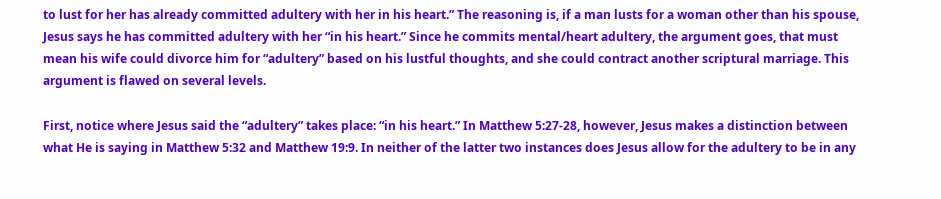to lust for her has already committed adultery with her in his heart.” The reasoning is, if a man lusts for a woman other than his spouse, Jesus says he has committed adultery with her “in his heart.” Since he commits mental/heart adultery, the argument goes, that must mean his wife could divorce him for “adultery” based on his lustful thoughts, and she could contract another scriptural marriage. This argument is flawed on several levels.

First, notice where Jesus said the “adultery” takes place: “in his heart.” In Matthew 5:27-28, however, Jesus makes a distinction between what He is saying in Matthew 5:32 and Matthew 19:9. In neither of the latter two instances does Jesus allow for the adultery to be in any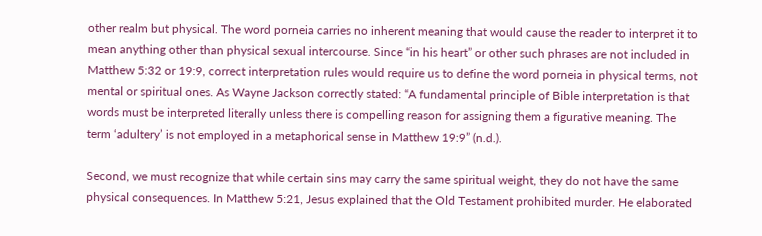other realm but physical. The word porneia carries no inherent meaning that would cause the reader to interpret it to mean anything other than physical sexual intercourse. Since “in his heart” or other such phrases are not included in Matthew 5:32 or 19:9, correct interpretation rules would require us to define the word porneia in physical terms, not mental or spiritual ones. As Wayne Jackson correctly stated: “A fundamental principle of Bible interpretation is that words must be interpreted literally unless there is compelling reason for assigning them a figurative meaning. The term ‘adultery’ is not employed in a metaphorical sense in Matthew 19:9” (n.d.).

Second, we must recognize that while certain sins may carry the same spiritual weight, they do not have the same physical consequences. In Matthew 5:21, Jesus explained that the Old Testament prohibited murder. He elaborated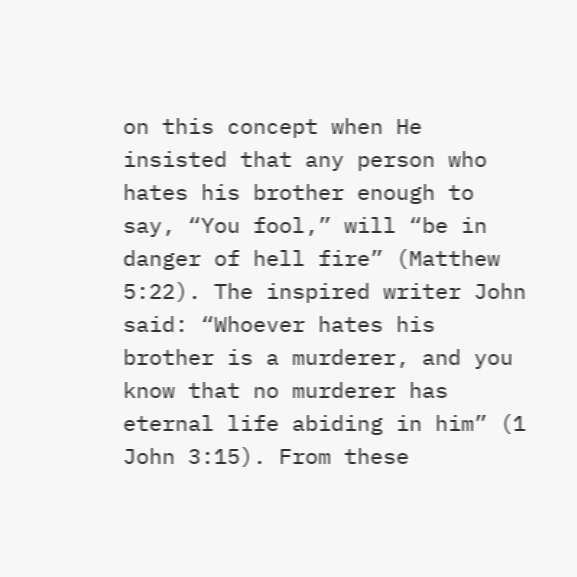on this concept when He insisted that any person who hates his brother enough to say, “You fool,” will “be in danger of hell fire” (Matthew 5:22). The inspired writer John said: “Whoever hates his brother is a murderer, and you know that no murderer has eternal life abiding in him” (1 John 3:15). From these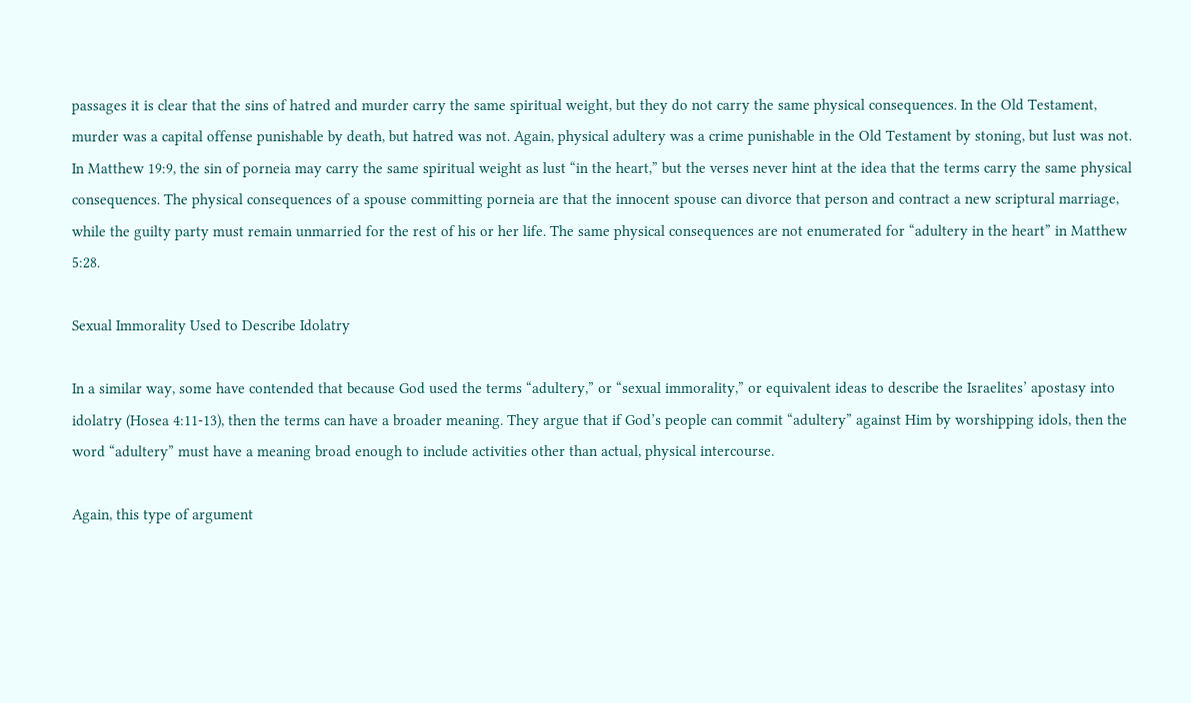passages it is clear that the sins of hatred and murder carry the same spiritual weight, but they do not carry the same physical consequences. In the Old Testament, murder was a capital offense punishable by death, but hatred was not. Again, physical adultery was a crime punishable in the Old Testament by stoning, but lust was not. In Matthew 19:9, the sin of porneia may carry the same spiritual weight as lust “in the heart,” but the verses never hint at the idea that the terms carry the same physical consequences. The physical consequences of a spouse committing porneia are that the innocent spouse can divorce that person and contract a new scriptural marriage, while the guilty party must remain unmarried for the rest of his or her life. The same physical consequences are not enumerated for “adultery in the heart” in Matthew 5:28.

Sexual Immorality Used to Describe Idolatry

In a similar way, some have contended that because God used the terms “adultery,” or “sexual immorality,” or equivalent ideas to describe the Israelites’ apostasy into idolatry (Hosea 4:11-13), then the terms can have a broader meaning. They argue that if God’s people can commit “adultery” against Him by worshipping idols, then the word “adultery” must have a meaning broad enough to include activities other than actual, physical intercourse.

Again, this type of argument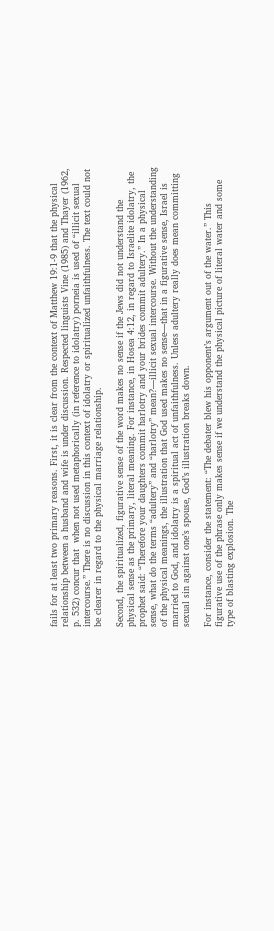fails for at least two primary reasons. First, it is clear from the context of Matthew 19:1-9 that the physical relationship between a husband and wife is under discussion. Respected linguists Vine (1985) and Thayer (1962, p. 532) concur that  when not used metaphorically (in reference to idolatry) porneia is used of “illicit sexual intercourse.” There is no discussion in this context of idolatry or spiritualized unfaithfulness. The text could not be clearer in regard to the physical marriage relationship.

Second, the spiritualized, figurative sense of the word makes no sense if the Jews did not understand the physical sense as the primary, literal meaning. For instance, in Hosea 4:12, in regard to Israelite idolatry, the prophet said: “Therefore your daughters commit harlotry and your brides commit adultery.” In a physical sense, what do the terms “adultery” and “harlotry” mean?—illicit sexual intercourse. Without the understanding of the physical meanings, the illustration that God used makes no sense—that in a figurative sense, Israel is married to God, and idolatry is a spiritual act of unfaithfulness. Unless adultery really does mean committing sexual sin against one’s spouse, God’s illustration breaks down.

For instance, consider the statement: “The debater blew his opponent’s argument out of the water.” This figurative use of the phrase only makes sense if we understand the physical picture of literal water and some type of blasting explosion. The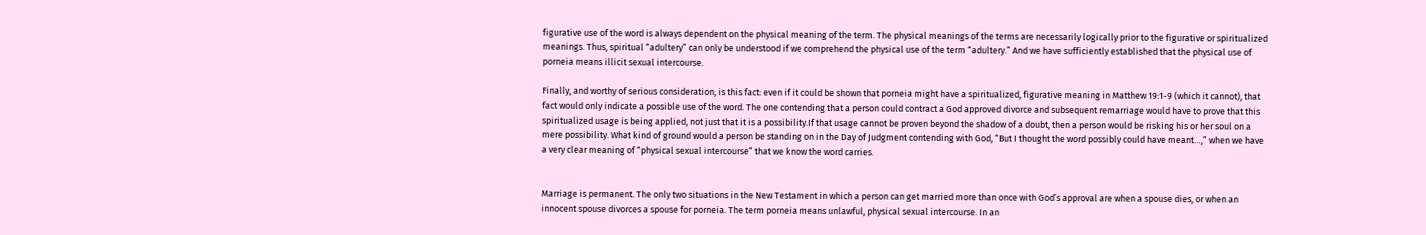figurative use of the word is always dependent on the physical meaning of the term. The physical meanings of the terms are necessarily logically prior to the figurative or spiritualized meanings. Thus, spiritual “adultery” can only be understood if we comprehend the physical use of the term “adultery.” And we have sufficiently established that the physical use of porneia means illicit sexual intercourse.

Finally, and worthy of serious consideration, is this fact: even if it could be shown that porneia might have a spiritualized, figurative meaning in Matthew 19:1-9 (which it cannot), that fact would only indicate a possible use of the word. The one contending that a person could contract a God approved divorce and subsequent remarriage would have to prove that this spiritualized usage is being applied, not just that it is a possibility.If that usage cannot be proven beyond the shadow of a doubt, then a person would be risking his or her soul on a mere possibility. What kind of ground would a person be standing on in the Day of Judgment contending with God, “But I thought the word possibly could have meant…,” when we have a very clear meaning of “physical sexual intercourse” that we know the word carries.


Marriage is permanent. The only two situations in the New Testament in which a person can get married more than once with God’s approval are when a spouse dies, or when an innocent spouse divorces a spouse for porneia. The term porneia means unlawful, physical sexual intercourse. In an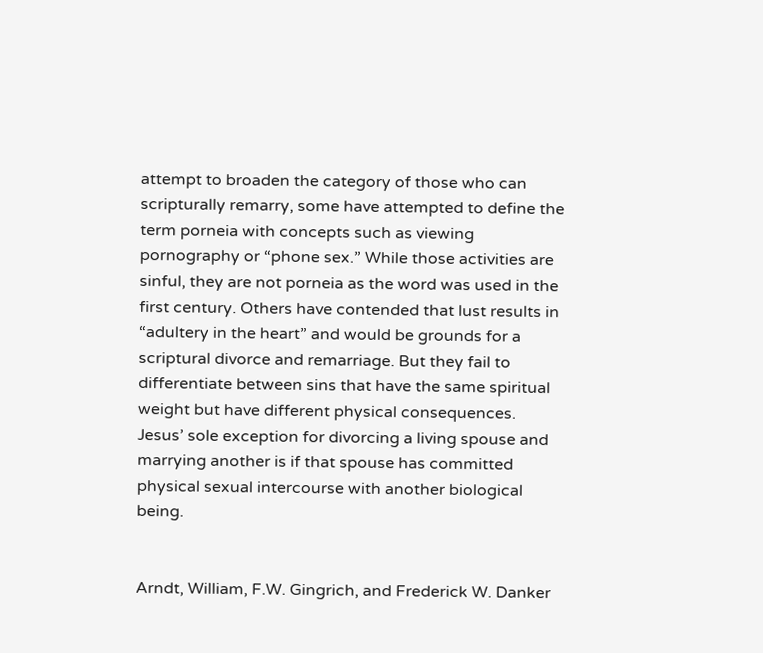attempt to broaden the category of those who can scripturally remarry, some have attempted to define the term porneia with concepts such as viewing pornography or “phone sex.” While those activities are sinful, they are not porneia as the word was used in the first century. Others have contended that lust results in “adultery in the heart” and would be grounds for a scriptural divorce and remarriage. But they fail to differentiate between sins that have the same spiritual weight but have different physical consequences. Jesus’ sole exception for divorcing a living spouse and marrying another is if that spouse has committed physical sexual intercourse with another biological being.


Arndt, William, F.W. Gingrich, and Frederick W. Danker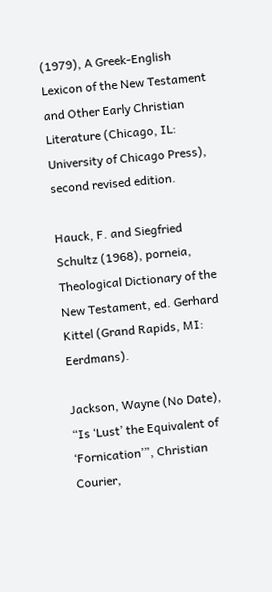(1979), A Greek-English Lexicon of the New Testament and Other Early Christian Literature (Chicago, IL: University of Chicago Press), second revised edition.

Hauck, F. and Siegfried Schultz (1968), porneia, Theological Dictionary of the New Testament, ed. Gerhard Kittel (Grand Rapids, MI: Eerdmans).

Jackson, Wayne (No Date), “Is ‘Lust’ the Equivalent of ‘Fornication’”, Christian Courier,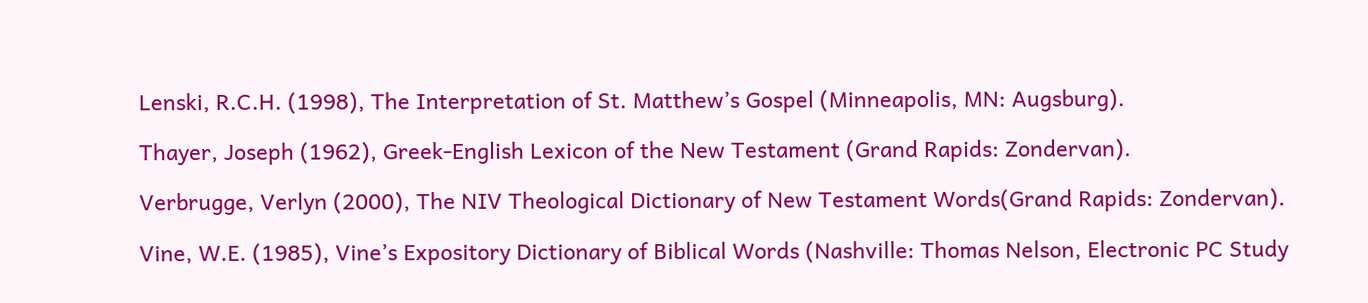Lenski, R.C.H. (1998), The Interpretation of St. Matthew’s Gospel (Minneapolis, MN: Augsburg).

Thayer, Joseph (1962), Greek-English Lexicon of the New Testament (Grand Rapids: Zondervan).

Verbrugge, Verlyn (2000), The NIV Theological Dictionary of New Testament Words(Grand Rapids: Zondervan).

Vine, W.E. (1985), Vine’s Expository Dictionary of Biblical Words (Nashville: Thomas Nelson, Electronic PC Study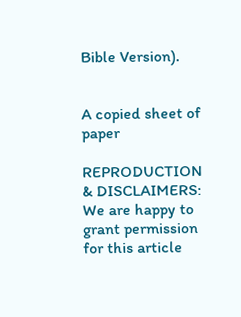Bible Version).


A copied sheet of paper

REPRODUCTION & DISCLAIMERS: We are happy to grant permission for this article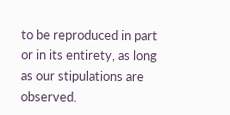to be reproduced in part or in its entirety, as long as our stipulations are observed.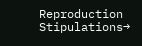Reproduction Stipulations→